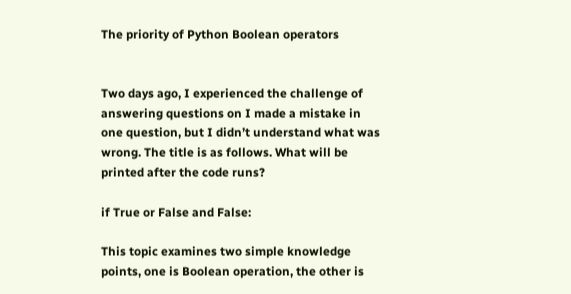The priority of Python Boolean operators


Two days ago, I experienced the challenge of answering questions on I made a mistake in one question, but I didn’t understand what was wrong. The title is as follows. What will be printed after the code runs?

if True or False and False:

This topic examines two simple knowledge points, one is Boolean operation, the other is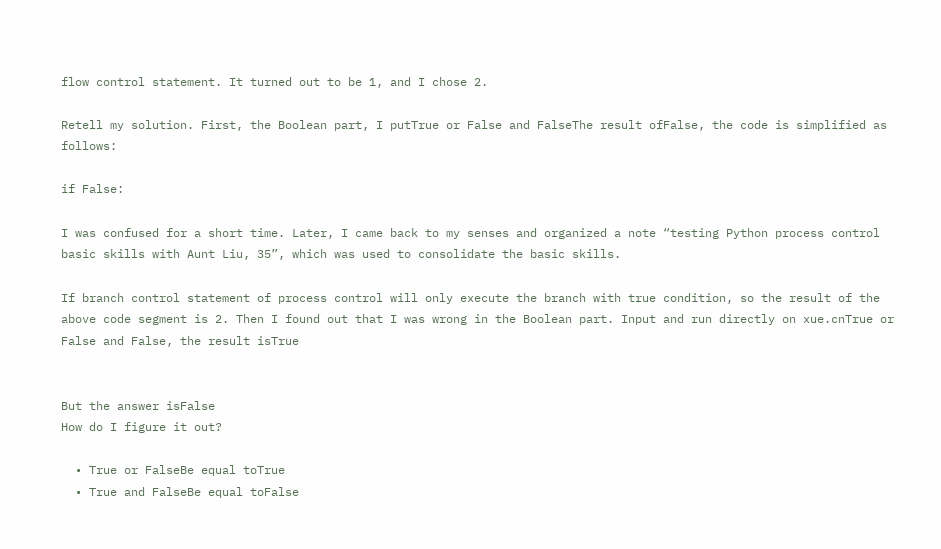flow control statement. It turned out to be 1, and I chose 2.

Retell my solution. First, the Boolean part, I putTrue or False and FalseThe result ofFalse, the code is simplified as follows:

if False:

I was confused for a short time. Later, I came back to my senses and organized a note “testing Python process control basic skills with Aunt Liu, 35”, which was used to consolidate the basic skills.

If branch control statement of process control will only execute the branch with true condition, so the result of the above code segment is 2. Then I found out that I was wrong in the Boolean part. Input and run directly on xue.cnTrue or False and False, the result isTrue


But the answer isFalse
How do I figure it out?

  • True or FalseBe equal toTrue
  • True and FalseBe equal toFalse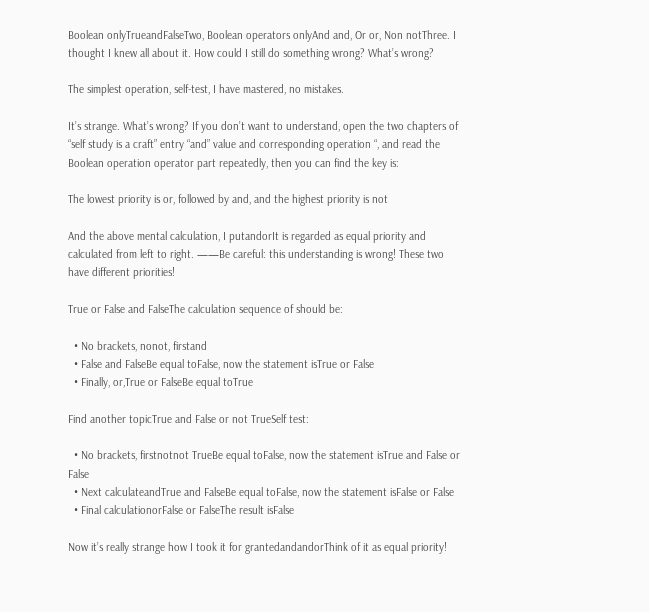Boolean onlyTrueandFalseTwo, Boolean operators onlyAnd and, Or or, Non notThree. I thought I knew all about it. How could I still do something wrong? What’s wrong?

The simplest operation, self-test, I have mastered, no mistakes.

It’s strange. What’s wrong? If you don’t want to understand, open the two chapters of “self study is a craft” entry “and” value and corresponding operation “, and read the Boolean operation operator part repeatedly, then you can find the key is:

The lowest priority is or, followed by and, and the highest priority is not

And the above mental calculation, I putandorIt is regarded as equal priority and calculated from left to right. ——Be careful: this understanding is wrong! These two have different priorities!

True or False and FalseThe calculation sequence of should be:

  • No brackets, nonot, firstand
  • False and FalseBe equal toFalse, now the statement isTrue or False
  • Finally, or,True or FalseBe equal toTrue

Find another topicTrue and False or not TrueSelf test:

  • No brackets, firstnotnot TrueBe equal toFalse, now the statement isTrue and False or False
  • Next calculateandTrue and FalseBe equal toFalse, now the statement isFalse or False
  • Final calculationorFalse or FalseThe result isFalse

Now it’s really strange how I took it for grantedandandorThink of it as equal priority!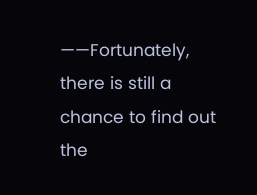——Fortunately, there is still a chance to find out the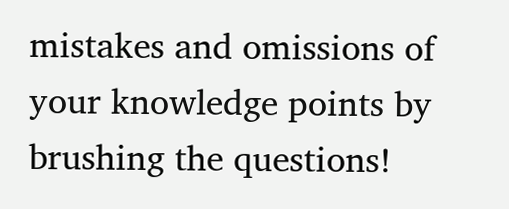mistakes and omissions of your knowledge points by brushing the questions!